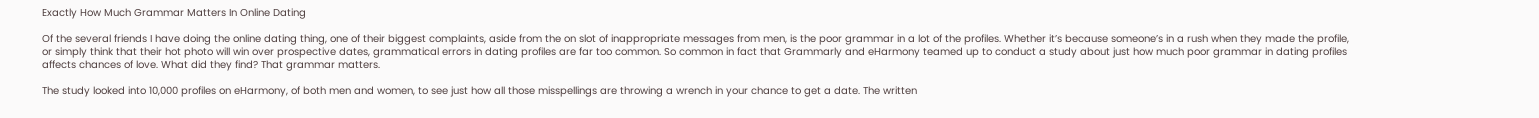Exactly How Much Grammar Matters In Online Dating

Of the several friends I have doing the online dating thing, one of their biggest complaints, aside from the on slot of inappropriate messages from men, is the poor grammar in a lot of the profiles. Whether it’s because someone’s in a rush when they made the profile, or simply think that their hot photo will win over prospective dates, grammatical errors in dating profiles are far too common. So common in fact that Grammarly and eHarmony teamed up to conduct a study about just how much poor grammar in dating profiles affects chances of love. What did they find? That grammar matters.

The study looked into 10,000 profiles on eHarmony, of both men and women, to see just how all those misspellings are throwing a wrench in your chance to get a date. The written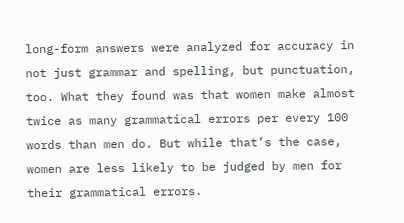long-form answers were analyzed for accuracy in not just grammar and spelling, but punctuation, too. What they found was that women make almost twice as many grammatical errors per every 100 words than men do. But while that’s the case, women are less likely to be judged by men for their grammatical errors.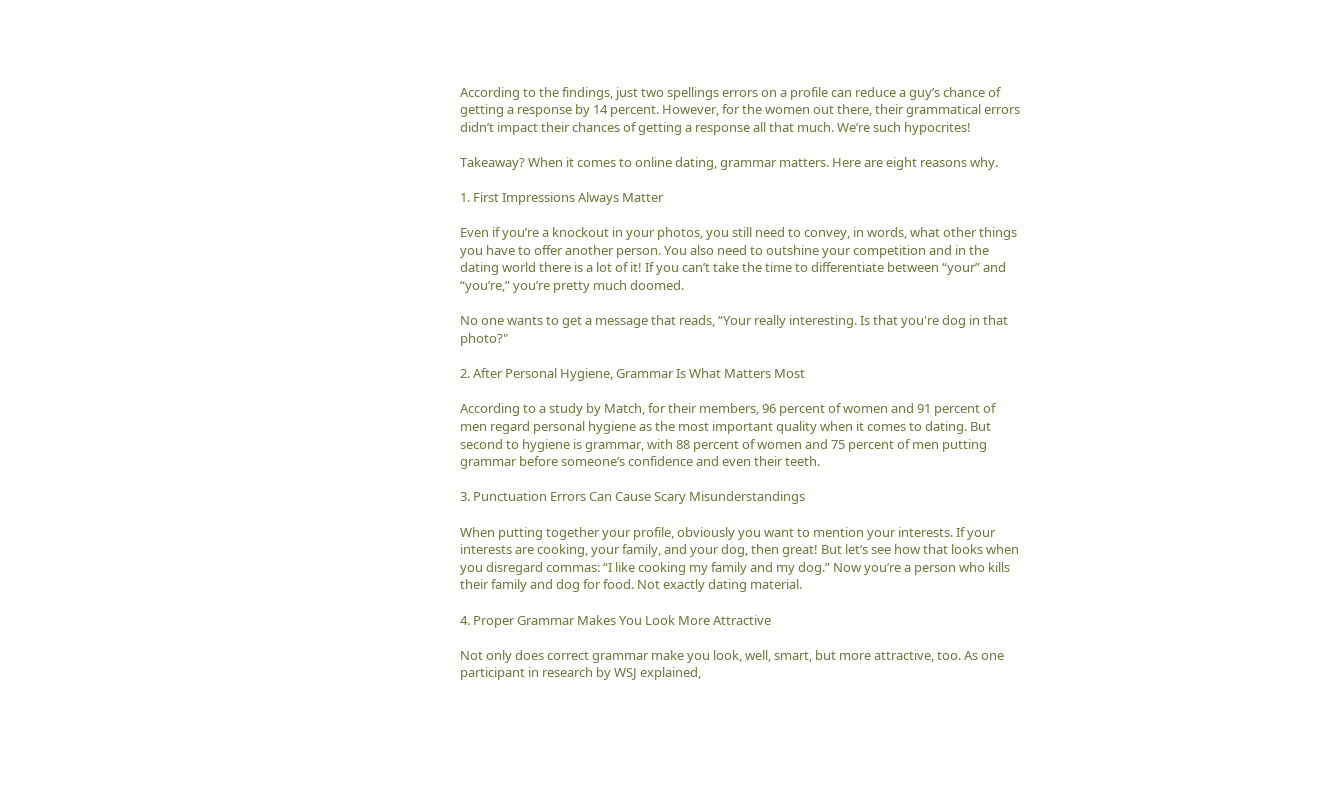According to the findings, just two spellings errors on a profile can reduce a guy’s chance of getting a response by 14 percent. However, for the women out there, their grammatical errors didn’t impact their chances of getting a response all that much. We’re such hypocrites!

Takeaway? When it comes to online dating, grammar matters. Here are eight reasons why.

1. First Impressions Always Matter

Even if you’re a knockout in your photos, you still need to convey, in words, what other things you have to offer another person. You also need to outshine your competition and in the dating world there is a lot of it! If you can’t take the time to differentiate between “your” and “you’re,” you’re pretty much doomed.

No one wants to get a message that reads, “Your really interesting. Is that you're dog in that photo?"

2. After Personal Hygiene, Grammar Is What Matters Most

According to a study by Match, for their members, 96 percent of women and 91 percent of men regard personal hygiene as the most important quality when it comes to dating. But second to hygiene is grammar, with 88 percent of women and 75 percent of men putting grammar before someone’s confidence and even their teeth.

3. Punctuation Errors Can Cause Scary Misunderstandings

When putting together your profile, obviously you want to mention your interests. If your interests are cooking, your family, and your dog, then great! But let’s see how that looks when you disregard commas: “I like cooking my family and my dog.” Now you’re a person who kills their family and dog for food. Not exactly dating material.

4. Proper Grammar Makes You Look More Attractive

Not only does correct grammar make you look, well, smart, but more attractive, too. As one participant in research by WSJ explained,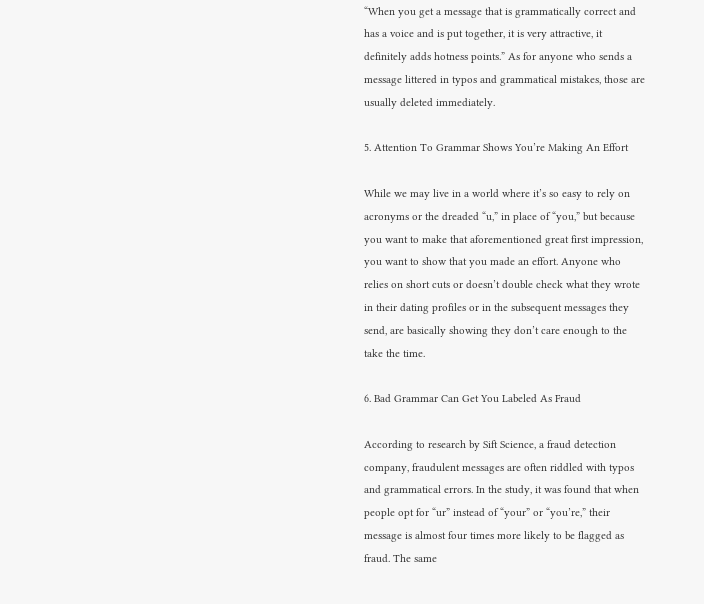“When you get a message that is grammatically correct and has a voice and is put together, it is very attractive, it definitely adds hotness points.” As for anyone who sends a message littered in typos and grammatical mistakes, those are usually deleted immediately.

5. Attention To Grammar Shows You’re Making An Effort

While we may live in a world where it’s so easy to rely on acronyms or the dreaded “u,” in place of “you,” but because you want to make that aforementioned great first impression, you want to show that you made an effort. Anyone who relies on short cuts or doesn’t double check what they wrote in their dating profiles or in the subsequent messages they send, are basically showing they don’t care enough to the take the time.

6. Bad Grammar Can Get You Labeled As Fraud

According to research by Sift Science, a fraud detection company, fraudulent messages are often riddled with typos and grammatical errors. In the study, it was found that when people opt for “ur” instead of “your” or “you’re,” their message is almost four times more likely to be flagged as fraud. The same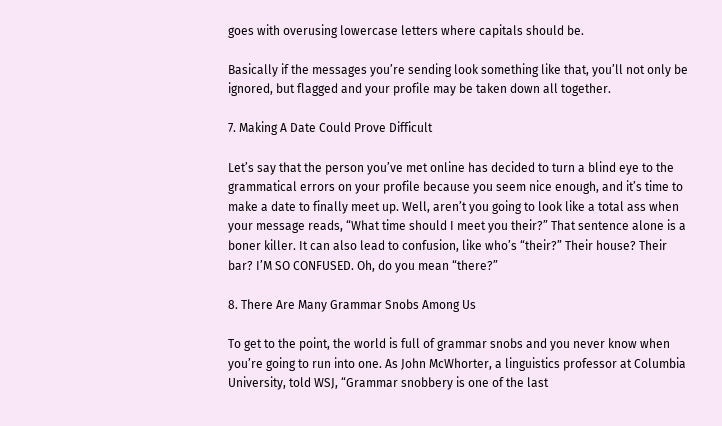goes with overusing lowercase letters where capitals should be.

Basically if the messages you’re sending look something like that, you’ll not only be ignored, but flagged and your profile may be taken down all together.

7. Making A Date Could Prove Difficult

Let’s say that the person you’ve met online has decided to turn a blind eye to the grammatical errors on your profile because you seem nice enough, and it’s time to make a date to finally meet up. Well, aren’t you going to look like a total ass when your message reads, “What time should I meet you their?” That sentence alone is a boner killer. It can also lead to confusion, like who’s “their?” Their house? Their bar? I’M SO CONFUSED. Oh, do you mean “there?”

8. There Are Many Grammar Snobs Among Us

To get to the point, the world is full of grammar snobs and you never know when you’re going to run into one. As John McWhorter, a linguistics professor at Columbia University, told WSJ, “Grammar snobbery is one of the last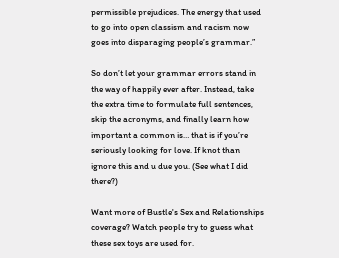permissible prejudices. The energy that used to go into open classism and racism now goes into disparaging people’s grammar.”

So don’t let your grammar errors stand in the way of happily ever after. Instead, take the extra time to formulate full sentences, skip the acronyms, and finally learn how important a common is… that is if you’re seriously looking for love. If knot than ignore this and u due you. (See what I did there?)

Want more of Bustle's Sex and Relationships coverage? Watch people try to guess what these sex toys are used for.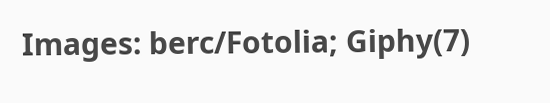Images: berc/Fotolia; Giphy(7)